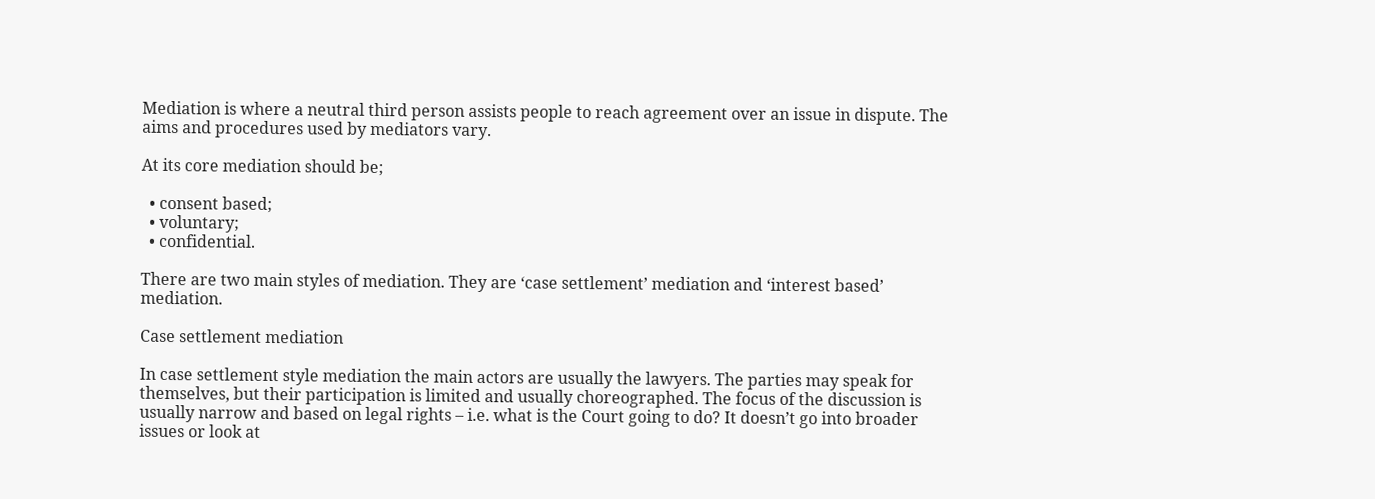Mediation is where a neutral third person assists people to reach agreement over an issue in dispute. The aims and procedures used by mediators vary.

At its core mediation should be;

  • consent based;
  • voluntary;
  • confidential.

There are two main styles of mediation. They are ‘case settlement’ mediation and ‘interest based’ mediation.

Case settlement mediation

In case settlement style mediation the main actors are usually the lawyers. The parties may speak for themselves, but their participation is limited and usually choreographed. The focus of the discussion is usually narrow and based on legal rights – i.e. what is the Court going to do? It doesn’t go into broader issues or look at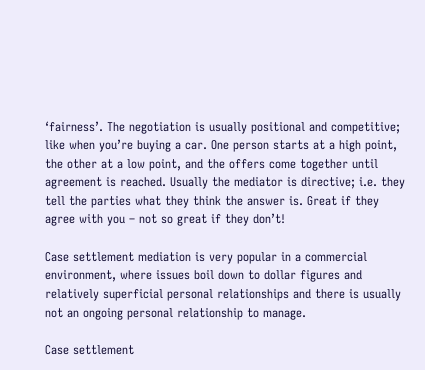‘fairness’. The negotiation is usually positional and competitive; like when you’re buying a car. One person starts at a high point, the other at a low point, and the offers come together until agreement is reached. Usually the mediator is directive; i.e. they tell the parties what they think the answer is. Great if they agree with you – not so great if they don’t!

Case settlement mediation is very popular in a commercial environment, where issues boil down to dollar figures and relatively superficial personal relationships and there is usually not an ongoing personal relationship to manage.

Case settlement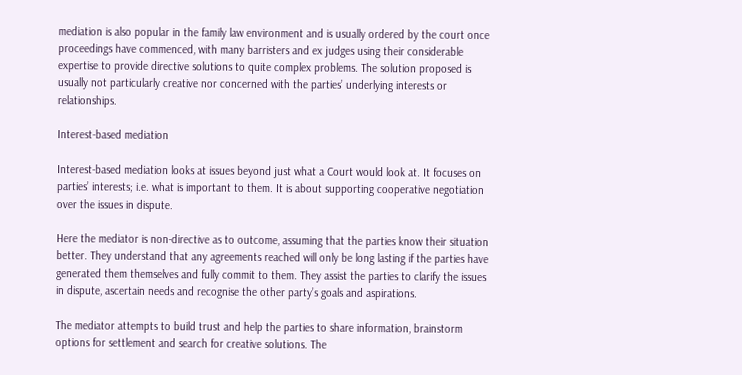mediation is also popular in the family law environment and is usually ordered by the court once proceedings have commenced, with many barristers and ex judges using their considerable expertise to provide directive solutions to quite complex problems. The solution proposed is usually not particularly creative nor concerned with the parties’ underlying interests or relationships.

Interest-based mediation

Interest-based mediation looks at issues beyond just what a Court would look at. It focuses on parties’ interests; i.e. what is important to them. It is about supporting cooperative negotiation over the issues in dispute.

Here the mediator is non-directive as to outcome, assuming that the parties know their situation better. They understand that any agreements reached will only be long lasting if the parties have generated them themselves and fully commit to them. They assist the parties to clarify the issues in dispute, ascertain needs and recognise the other party’s goals and aspirations.

The mediator attempts to build trust and help the parties to share information, brainstorm options for settlement and search for creative solutions. The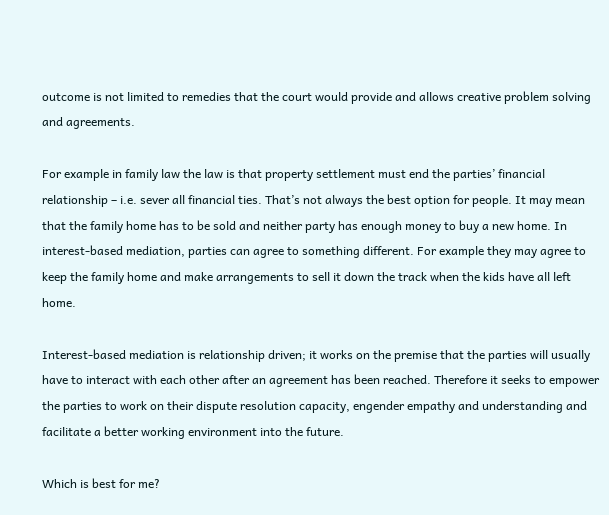outcome is not limited to remedies that the court would provide and allows creative problem solving and agreements.

For example in family law the law is that property settlement must end the parties’ financial relationship – i.e. sever all financial ties. That’s not always the best option for people. It may mean that the family home has to be sold and neither party has enough money to buy a new home. In interest-based mediation, parties can agree to something different. For example they may agree to keep the family home and make arrangements to sell it down the track when the kids have all left home.

Interest-based mediation is relationship driven; it works on the premise that the parties will usually have to interact with each other after an agreement has been reached. Therefore it seeks to empower the parties to work on their dispute resolution capacity, engender empathy and understanding and facilitate a better working environment into the future.

Which is best for me?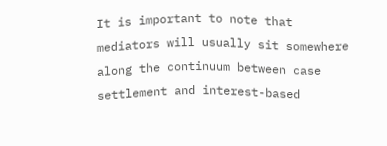It is important to note that mediators will usually sit somewhere along the continuum between case settlement and interest-based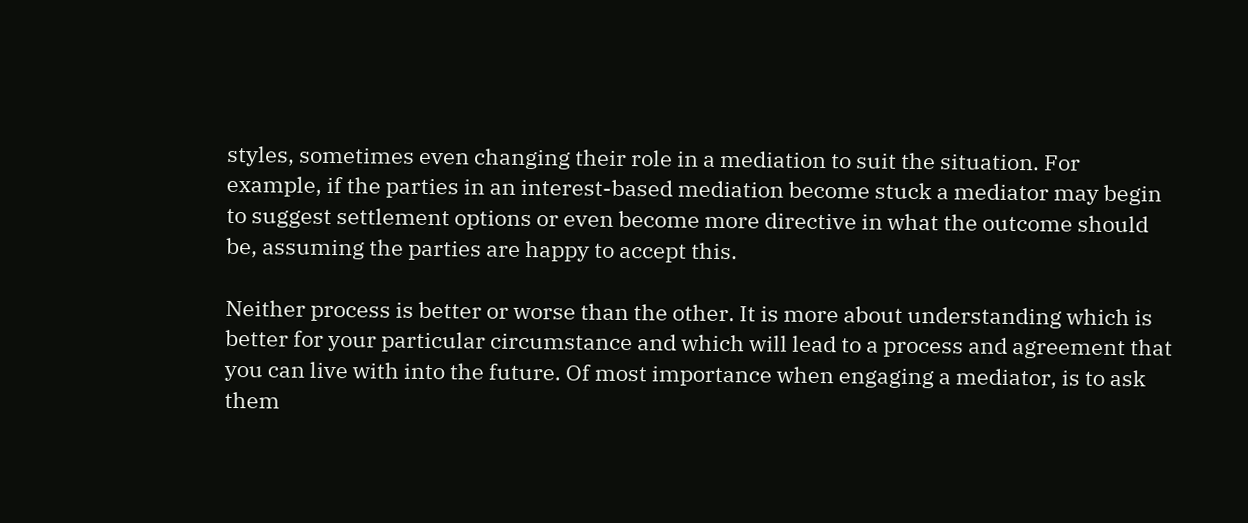styles, sometimes even changing their role in a mediation to suit the situation. For example, if the parties in an interest-based mediation become stuck a mediator may begin to suggest settlement options or even become more directive in what the outcome should be, assuming the parties are happy to accept this.

Neither process is better or worse than the other. It is more about understanding which is better for your particular circumstance and which will lead to a process and agreement that you can live with into the future. Of most importance when engaging a mediator, is to ask them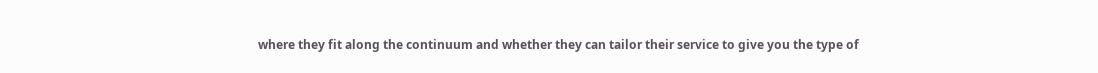where they fit along the continuum and whether they can tailor their service to give you the type of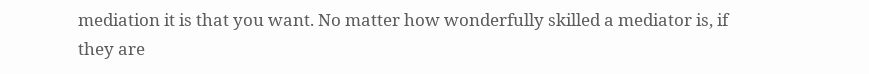mediation it is that you want. No matter how wonderfully skilled a mediator is, if they are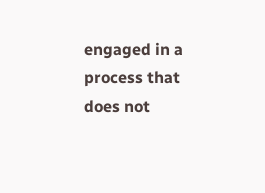engaged in a process that does not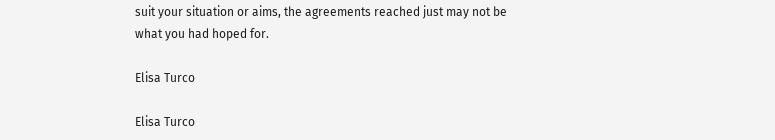suit your situation or aims, the agreements reached just may not be what you had hoped for.

Elisa Turco

Elisa Turco